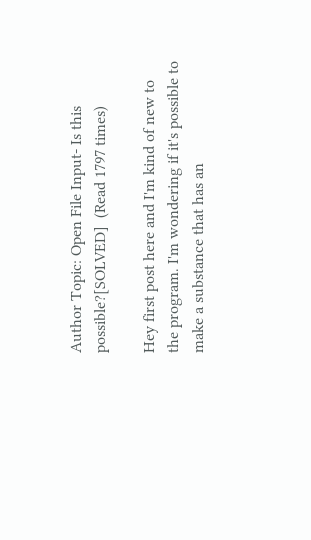Author Topic: Open File Input- Is this possible?[SOLVED]  (Read 1797 times)

Hey first post here and I'm kind of new to the program. I'm wondering if it's possible to make a substance that has an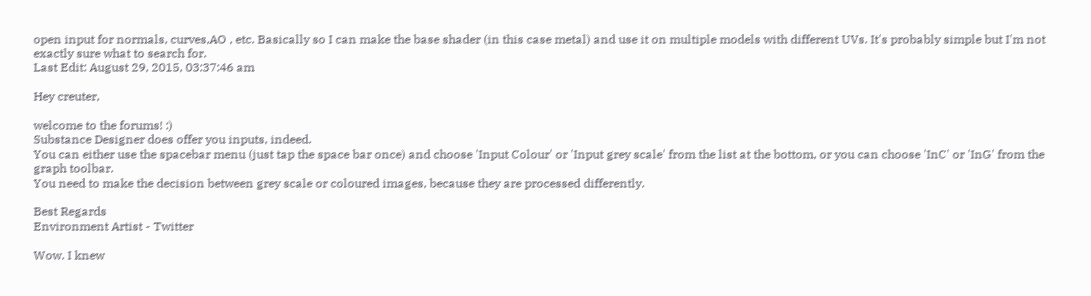open input for normals, curves,AO , etc. Basically so I can make the base shader (in this case metal) and use it on multiple models with different UVs. It's probably simple but I'm not exactly sure what to search for.
Last Edit: August 29, 2015, 03:37:46 am

Hey creuter,

welcome to the forums! :)
Substance Designer does offer you inputs, indeed.
You can either use the spacebar menu (just tap the space bar once) and choose 'Input Colour' or 'Input grey scale' from the list at the bottom, or you can choose 'InC' or 'InG' from the graph toolbar.
You need to make the decision between grey scale or coloured images, because they are processed differently.

Best Regards
Environment Artist - Twitter

Wow. I knew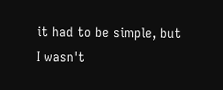it had to be simple, but I wasn't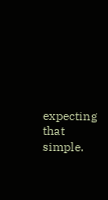expecting that simple.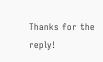Thanks for the reply!